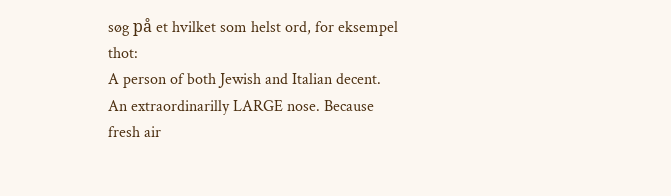søg på et hvilket som helst ord, for eksempel thot:
A person of both Jewish and Italian decent. An extraordinarilly LARGE nose. Because fresh air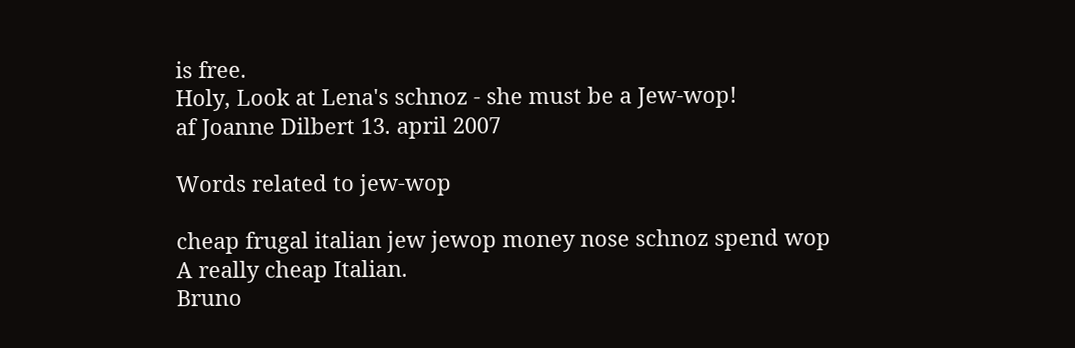is free.
Holy, Look at Lena's schnoz - she must be a Jew-wop!
af Joanne Dilbert 13. april 2007

Words related to jew-wop

cheap frugal italian jew jewop money nose schnoz spend wop
A really cheap Italian.
Bruno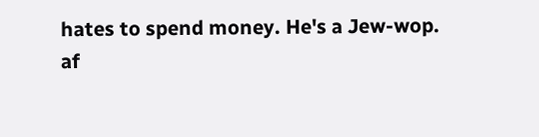hates to spend money. He's a Jew-wop.
af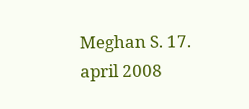Meghan S. 17. april 2008